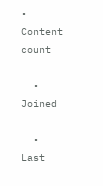• Content count

  • Joined

  • Last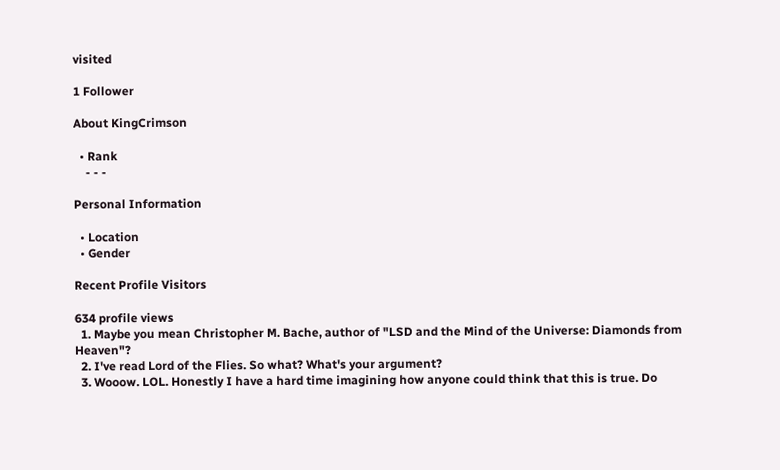visited

1 Follower

About KingCrimson

  • Rank
    - - -

Personal Information

  • Location
  • Gender

Recent Profile Visitors

634 profile views
  1. Maybe you mean Christopher M. Bache, author of "LSD and the Mind of the Universe: Diamonds from Heaven"?
  2. I've read Lord of the Flies. So what? What's your argument?
  3. Wooow. LOL. Honestly I have a hard time imagining how anyone could think that this is true. Do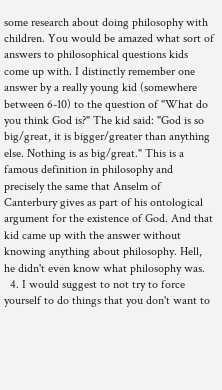some research about doing philosophy with children. You would be amazed what sort of answers to philosophical questions kids come up with. I distinctly remember one answer by a really young kid (somewhere between 6-10) to the question of "What do you think God is?" The kid said: "God is so big/great, it is bigger/greater than anything else. Nothing is as big/great." This is a famous definition in philosophy and precisely the same that Anselm of Canterbury gives as part of his ontological argument for the existence of God. And that kid came up with the answer without knowing anything about philosophy. Hell, he didn't even know what philosophy was.
  4. I would suggest to not try to force yourself to do things that you don't want to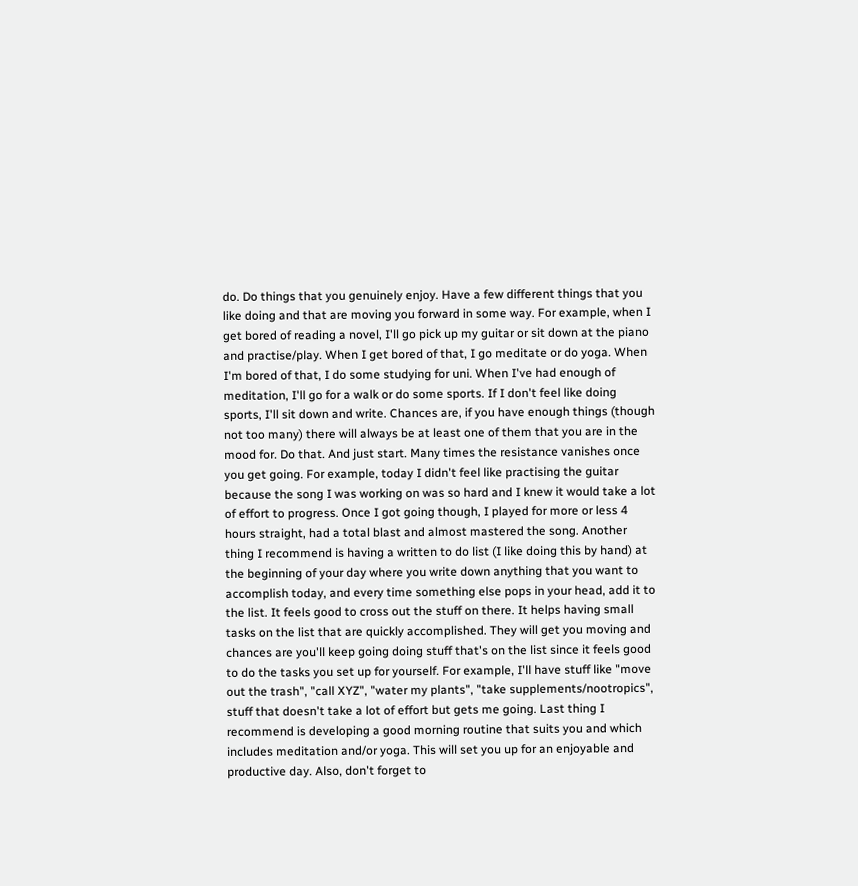do. Do things that you genuinely enjoy. Have a few different things that you like doing and that are moving you forward in some way. For example, when I get bored of reading a novel, I'll go pick up my guitar or sit down at the piano and practise/play. When I get bored of that, I go meditate or do yoga. When I'm bored of that, I do some studying for uni. When I've had enough of meditation, I'll go for a walk or do some sports. If I don't feel like doing sports, I'll sit down and write. Chances are, if you have enough things (though not too many) there will always be at least one of them that you are in the mood for. Do that. And just start. Many times the resistance vanishes once you get going. For example, today I didn't feel like practising the guitar because the song I was working on was so hard and I knew it would take a lot of effort to progress. Once I got going though, I played for more or less 4 hours straight, had a total blast and almost mastered the song. Another thing I recommend is having a written to do list (I like doing this by hand) at the beginning of your day where you write down anything that you want to accomplish today, and every time something else pops in your head, add it to the list. It feels good to cross out the stuff on there. It helps having small tasks on the list that are quickly accomplished. They will get you moving and chances are you'll keep going doing stuff that's on the list since it feels good to do the tasks you set up for yourself. For example, I'll have stuff like "move out the trash", "call XYZ", "water my plants", "take supplements/nootropics", stuff that doesn't take a lot of effort but gets me going. Last thing I recommend is developing a good morning routine that suits you and which includes meditation and/or yoga. This will set you up for an enjoyable and productive day. Also, don't forget to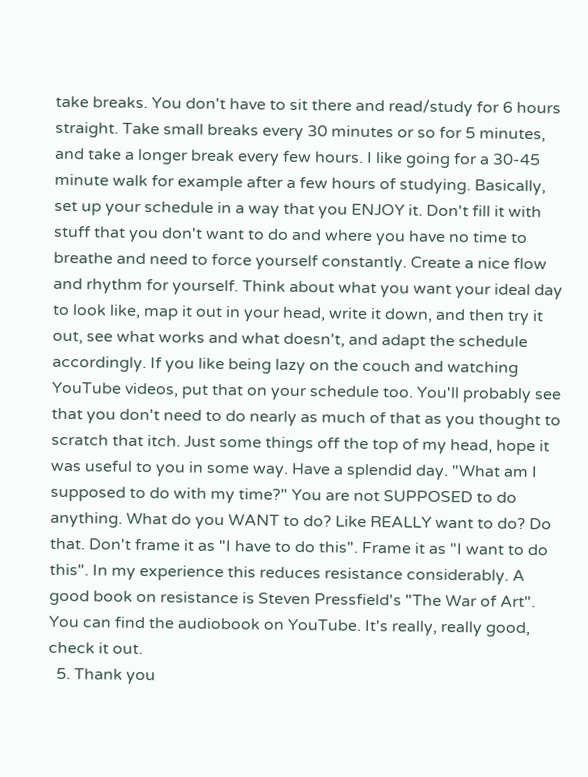take breaks. You don't have to sit there and read/study for 6 hours straight. Take small breaks every 30 minutes or so for 5 minutes, and take a longer break every few hours. I like going for a 30-45 minute walk for example after a few hours of studying. Basically, set up your schedule in a way that you ENJOY it. Don't fill it with stuff that you don't want to do and where you have no time to breathe and need to force yourself constantly. Create a nice flow and rhythm for yourself. Think about what you want your ideal day to look like, map it out in your head, write it down, and then try it out, see what works and what doesn't, and adapt the schedule accordingly. If you like being lazy on the couch and watching YouTube videos, put that on your schedule too. You'll probably see that you don't need to do nearly as much of that as you thought to scratch that itch. Just some things off the top of my head, hope it was useful to you in some way. Have a splendid day. "What am I supposed to do with my time?" You are not SUPPOSED to do anything. What do you WANT to do? Like REALLY want to do? Do that. Don't frame it as "I have to do this". Frame it as "I want to do this". In my experience this reduces resistance considerably. A good book on resistance is Steven Pressfield's "The War of Art". You can find the audiobook on YouTube. It's really, really good, check it out.
  5. Thank you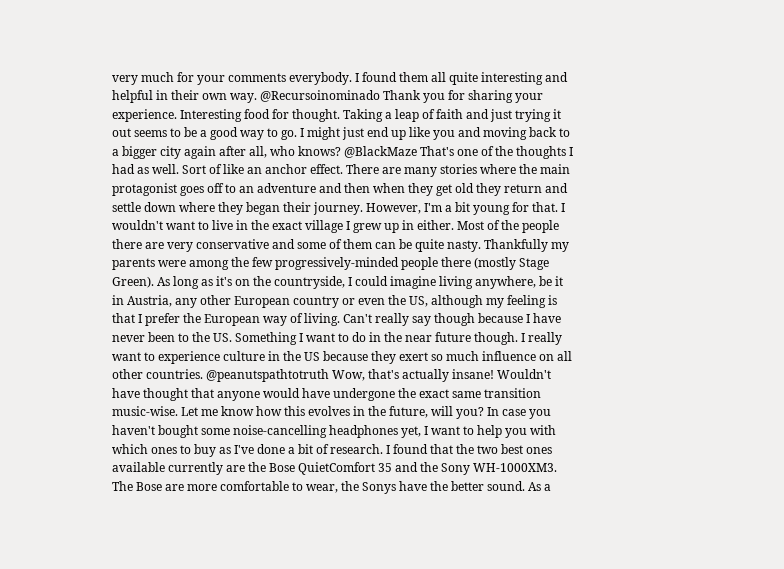very much for your comments everybody. I found them all quite interesting and helpful in their own way. @Recursoinominado Thank you for sharing your experience. Interesting food for thought. Taking a leap of faith and just trying it out seems to be a good way to go. I might just end up like you and moving back to a bigger city again after all, who knows? @BlackMaze That's one of the thoughts I had as well. Sort of like an anchor effect. There are many stories where the main protagonist goes off to an adventure and then when they get old they return and settle down where they began their journey. However, I'm a bit young for that. I wouldn't want to live in the exact village I grew up in either. Most of the people there are very conservative and some of them can be quite nasty. Thankfully my parents were among the few progressively-minded people there (mostly Stage Green). As long as it's on the countryside, I could imagine living anywhere, be it in Austria, any other European country or even the US, although my feeling is that I prefer the European way of living. Can't really say though because I have never been to the US. Something I want to do in the near future though. I really want to experience culture in the US because they exert so much influence on all other countries. @peanutspathtotruth Wow, that's actually insane! Wouldn't have thought that anyone would have undergone the exact same transition music-wise. Let me know how this evolves in the future, will you? In case you haven't bought some noise-cancelling headphones yet, I want to help you with which ones to buy as I've done a bit of research. I found that the two best ones available currently are the Bose QuietComfort 35 and the Sony WH-1000XM3. The Bose are more comfortable to wear, the Sonys have the better sound. As a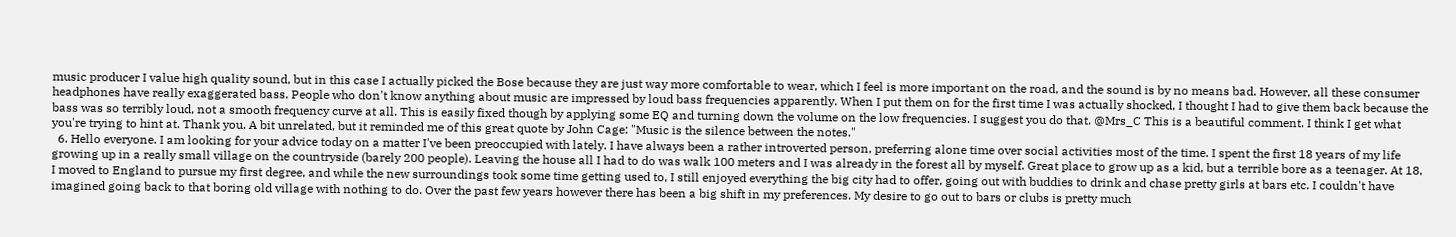music producer I value high quality sound, but in this case I actually picked the Bose because they are just way more comfortable to wear, which I feel is more important on the road, and the sound is by no means bad. However, all these consumer headphones have really exaggerated bass. People who don't know anything about music are impressed by loud bass frequencies apparently. When I put them on for the first time I was actually shocked, I thought I had to give them back because the bass was so terribly loud, not a smooth frequency curve at all. This is easily fixed though by applying some EQ and turning down the volume on the low frequencies. I suggest you do that. @Mrs_C This is a beautiful comment. I think I get what you're trying to hint at. Thank you. A bit unrelated, but it reminded me of this great quote by John Cage: "Music is the silence between the notes."
  6. Hello everyone. I am looking for your advice today on a matter I've been preoccupied with lately. I have always been a rather introverted person, preferring alone time over social activities most of the time. I spent the first 18 years of my life growing up in a really small village on the countryside (barely 200 people). Leaving the house all I had to do was walk 100 meters and I was already in the forest all by myself. Great place to grow up as a kid, but a terrible bore as a teenager. At 18, I moved to England to pursue my first degree, and while the new surroundings took some time getting used to, I still enjoyed everything the big city had to offer, going out with buddies to drink and chase pretty girls at bars etc. I couldn't have imagined going back to that boring old village with nothing to do. Over the past few years however there has been a big shift in my preferences. My desire to go out to bars or clubs is pretty much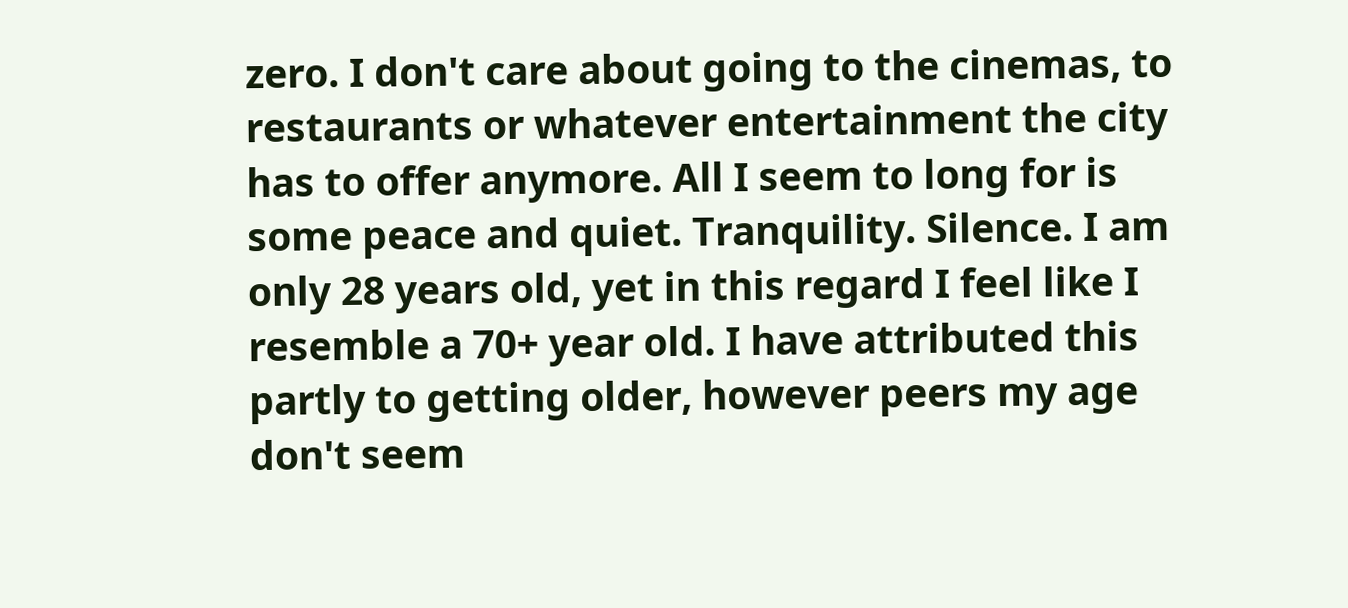zero. I don't care about going to the cinemas, to restaurants or whatever entertainment the city has to offer anymore. All I seem to long for is some peace and quiet. Tranquility. Silence. I am only 28 years old, yet in this regard I feel like I resemble a 70+ year old. I have attributed this partly to getting older, however peers my age don't seem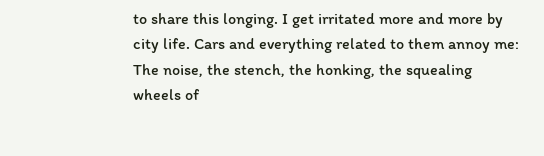to share this longing. I get irritated more and more by city life. Cars and everything related to them annoy me: The noise, the stench, the honking, the squealing wheels of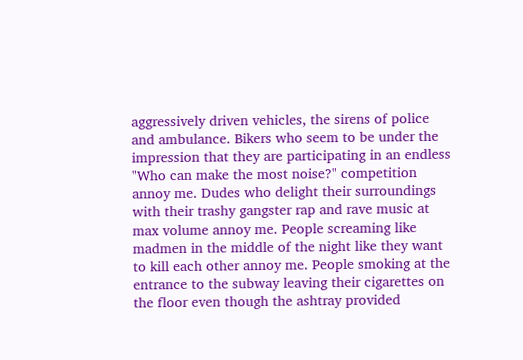aggressively driven vehicles, the sirens of police and ambulance. Bikers who seem to be under the impression that they are participating in an endless "Who can make the most noise?" competition annoy me. Dudes who delight their surroundings with their trashy gangster rap and rave music at max volume annoy me. People screaming like madmen in the middle of the night like they want to kill each other annoy me. People smoking at the entrance to the subway leaving their cigarettes on the floor even though the ashtray provided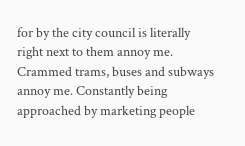for by the city council is literally right next to them annoy me. Crammed trams, buses and subways annoy me. Constantly being approached by marketing people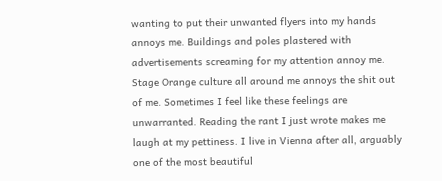wanting to put their unwanted flyers into my hands annoys me. Buildings and poles plastered with advertisements screaming for my attention annoy me. Stage Orange culture all around me annoys the shit out of me. Sometimes I feel like these feelings are unwarranted. Reading the rant I just wrote makes me laugh at my pettiness. I live in Vienna after all, arguably one of the most beautiful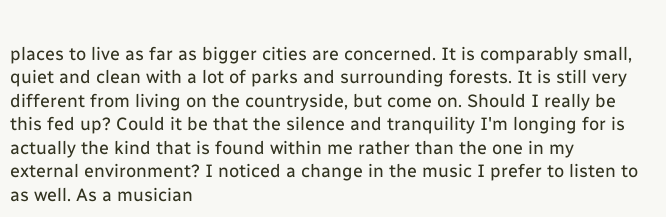places to live as far as bigger cities are concerned. It is comparably small, quiet and clean with a lot of parks and surrounding forests. It is still very different from living on the countryside, but come on. Should I really be this fed up? Could it be that the silence and tranquility I'm longing for is actually the kind that is found within me rather than the one in my external environment? I noticed a change in the music I prefer to listen to as well. As a musician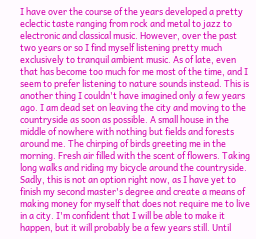I have over the course of the years developed a pretty eclectic taste ranging from rock and metal to jazz to electronic and classical music. However, over the past two years or so I find myself listening pretty much exclusively to tranquil ambient music. As of late, even that has become too much for me most of the time, and I seem to prefer listening to nature sounds instead. This is another thing I couldn't have imagined only a few years ago. I am dead set on leaving the city and moving to the countryside as soon as possible. A small house in the middle of nowhere with nothing but fields and forests around me. The chirping of birds greeting me in the morning. Fresh air filled with the scent of flowers. Taking long walks and riding my bicycle around the countryside. Sadly, this is not an option right now, as I have yet to finish my second master's degree and create a means of making money for myself that does not require me to live in a city. I'm confident that I will be able to make it happen, but it will probably be a few years still. Until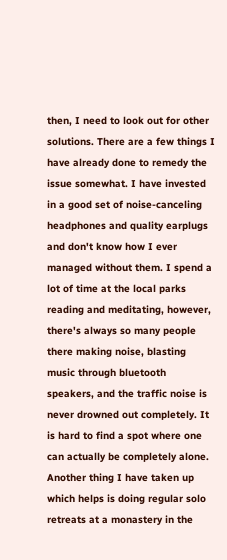then, I need to look out for other solutions. There are a few things I have already done to remedy the issue somewhat. I have invested in a good set of noise-canceling headphones and quality earplugs and don't know how I ever managed without them. I spend a lot of time at the local parks reading and meditating, however, there's always so many people there making noise, blasting music through bluetooth speakers, and the traffic noise is never drowned out completely. It is hard to find a spot where one can actually be completely alone. Another thing I have taken up which helps is doing regular solo retreats at a monastery in the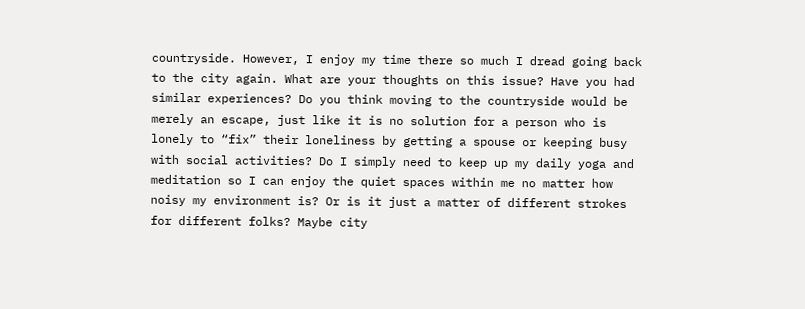countryside. However, I enjoy my time there so much I dread going back to the city again. What are your thoughts on this issue? Have you had similar experiences? Do you think moving to the countryside would be merely an escape, just like it is no solution for a person who is lonely to “fix” their loneliness by getting a spouse or keeping busy with social activities? Do I simply need to keep up my daily yoga and meditation so I can enjoy the quiet spaces within me no matter how noisy my environment is? Or is it just a matter of different strokes for different folks? Maybe city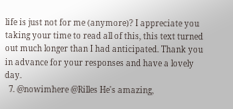life is just not for me (anymore)? I appreciate you taking your time to read all of this, this text turned out much longer than I had anticipated. Thank you in advance for your responses and have a lovely day.
  7. @nowimhere @Rilles He's amazing,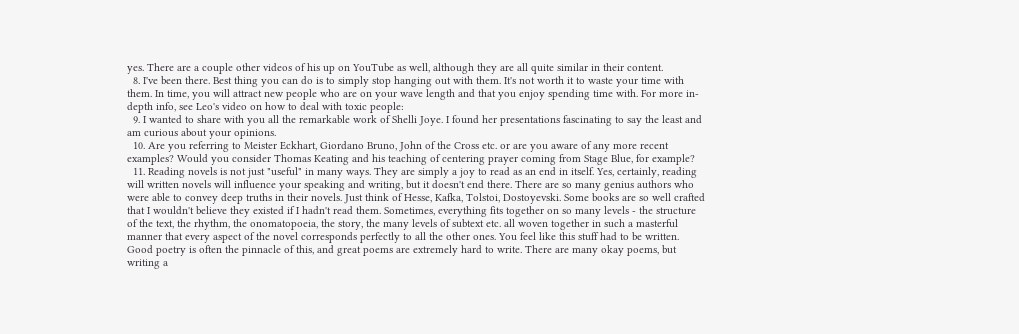yes. There are a couple other videos of his up on YouTube as well, although they are all quite similar in their content.
  8. I've been there. Best thing you can do is to simply stop hanging out with them. It's not worth it to waste your time with them. In time, you will attract new people who are on your wave length and that you enjoy spending time with. For more in-depth info, see Leo's video on how to deal with toxic people:
  9. I wanted to share with you all the remarkable work of Shelli Joye. I found her presentations fascinating to say the least and am curious about your opinions.
  10. Are you referring to Meister Eckhart, Giordano Bruno, John of the Cross etc. or are you aware of any more recent examples? Would you consider Thomas Keating and his teaching of centering prayer coming from Stage Blue, for example?
  11. Reading novels is not just "useful" in many ways. They are simply a joy to read as an end in itself. Yes, certainly, reading will written novels will influence your speaking and writing, but it doesn't end there. There are so many genius authors who were able to convey deep truths in their novels. Just think of Hesse, Kafka, Tolstoi, Dostoyevski. Some books are so well crafted that I wouldn't believe they existed if I hadn't read them. Sometimes, everything fits together on so many levels - the structure of the text, the rhythm, the onomatopoeia, the story, the many levels of subtext etc. all woven together in such a masterful manner that every aspect of the novel corresponds perfectly to all the other ones. You feel like this stuff had to be written. Good poetry is often the pinnacle of this, and great poems are extremely hard to write. There are many okay poems, but writing a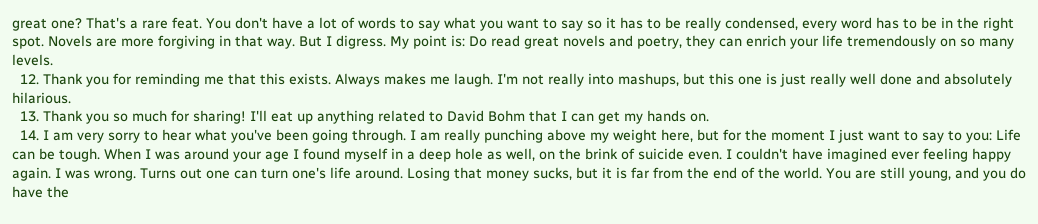great one? That's a rare feat. You don't have a lot of words to say what you want to say so it has to be really condensed, every word has to be in the right spot. Novels are more forgiving in that way. But I digress. My point is: Do read great novels and poetry, they can enrich your life tremendously on so many levels.
  12. Thank you for reminding me that this exists. Always makes me laugh. I'm not really into mashups, but this one is just really well done and absolutely hilarious.
  13. Thank you so much for sharing! I'll eat up anything related to David Bohm that I can get my hands on.
  14. I am very sorry to hear what you've been going through. I am really punching above my weight here, but for the moment I just want to say to you: Life can be tough. When I was around your age I found myself in a deep hole as well, on the brink of suicide even. I couldn't have imagined ever feeling happy again. I was wrong. Turns out one can turn one's life around. Losing that money sucks, but it is far from the end of the world. You are still young, and you do have the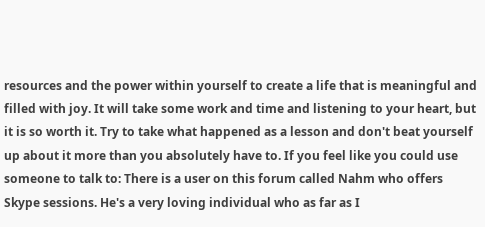resources and the power within yourself to create a life that is meaningful and filled with joy. It will take some work and time and listening to your heart, but it is so worth it. Try to take what happened as a lesson and don't beat yourself up about it more than you absolutely have to. If you feel like you could use someone to talk to: There is a user on this forum called Nahm who offers Skype sessions. He's a very loving individual who as far as I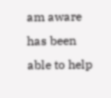am aware has been able to help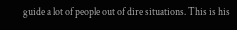guide a lot of people out of dire situations. This is his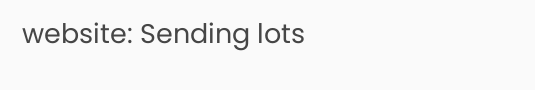website: Sending lots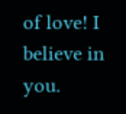of love! I believe in you.